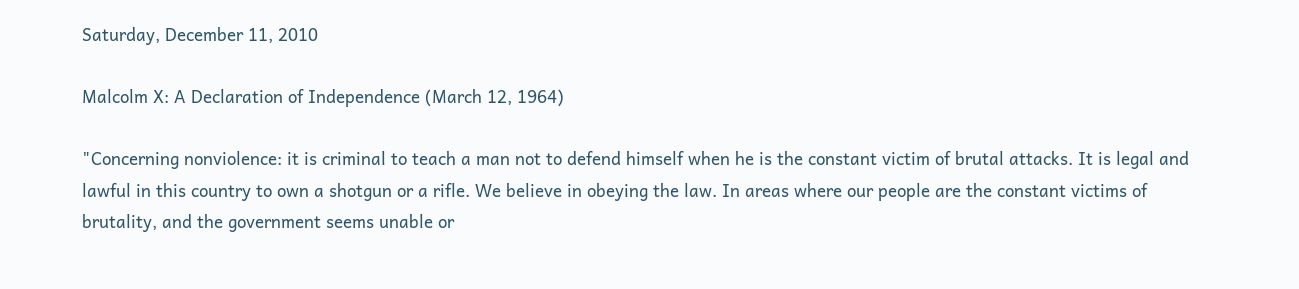Saturday, December 11, 2010

Malcolm X: A Declaration of Independence (March 12, 1964)

"Concerning nonviolence: it is criminal to teach a man not to defend himself when he is the constant victim of brutal attacks. It is legal and lawful in this country to own a shotgun or a rifle. We believe in obeying the law. In areas where our people are the constant victims of brutality, and the government seems unable or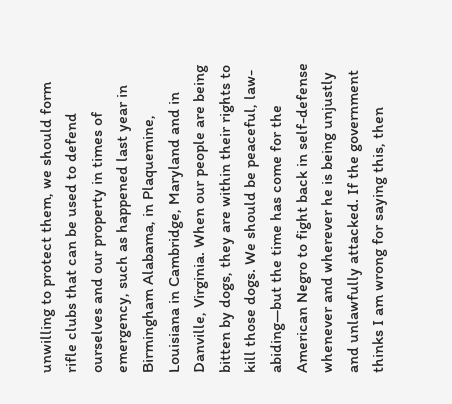unwilling to protect them, we should form rifle clubs that can be used to defend ourselves and our property in times of emergency, such as happened last year in Birmingham Alabama, in Plaquemine, Louisiana in Cambridge, Maryland and in Danville, Virginia. When our people are being bitten by dogs, they are within their rights to kill those dogs. We should be peaceful, law-abiding—but the time has come for the American Negro to fight back in self-defense whenever and wherever he is being unjustly and unlawfully attacked. If the government thinks I am wrong for saying this, then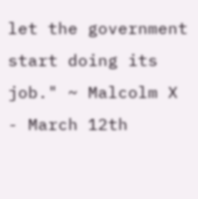let the government start doing its job." ~ Malcolm X - March 12th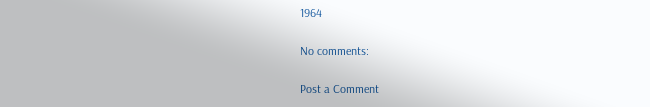1964

No comments:

Post a Comment